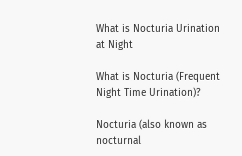What is Nocturia Urination at Night

What is Nocturia (Frequent Night Time Urination)?

Nocturia (also known as nocturnal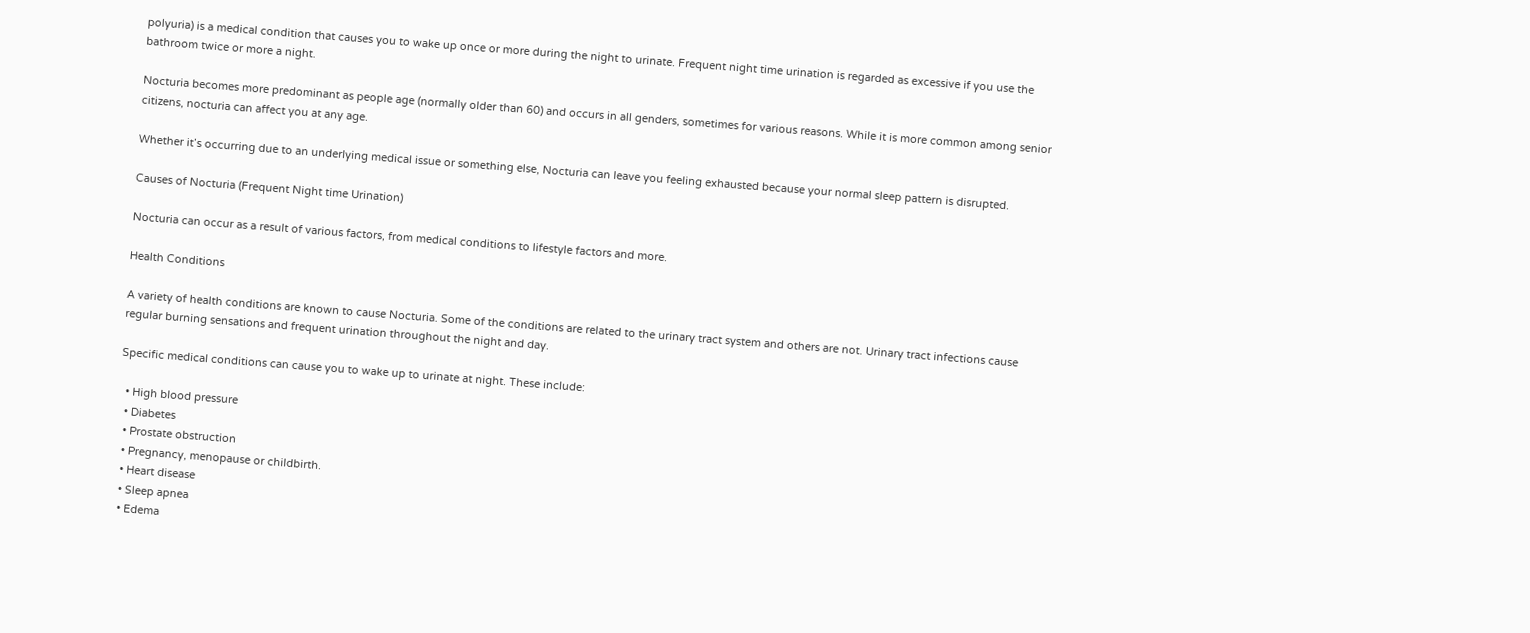polyuria) is a medical condition that causes you to wake up once or more during the night to urinate. Frequent night time urination is regarded as excessive if you use the bathroom twice or more a night.

Nocturia becomes more predominant as people age (normally older than 60) and occurs in all genders, sometimes for various reasons. While it is more common among senior citizens, nocturia can affect you at any age.

Whether it’s occurring due to an underlying medical issue or something else, Nocturia can leave you feeling exhausted because your normal sleep pattern is disrupted.

Causes of Nocturia (Frequent Night time Urination)

Nocturia can occur as a result of various factors, from medical conditions to lifestyle factors and more.

Health Conditions

A variety of health conditions are known to cause Nocturia. Some of the conditions are related to the urinary tract system and others are not. Urinary tract infections cause regular burning sensations and frequent urination throughout the night and day.

Specific medical conditions can cause you to wake up to urinate at night. These include:

  • High blood pressure
  • Diabetes
  • Prostate obstruction
  • Pregnancy, menopause or childbirth.
  • Heart disease
  • Sleep apnea
  • Edema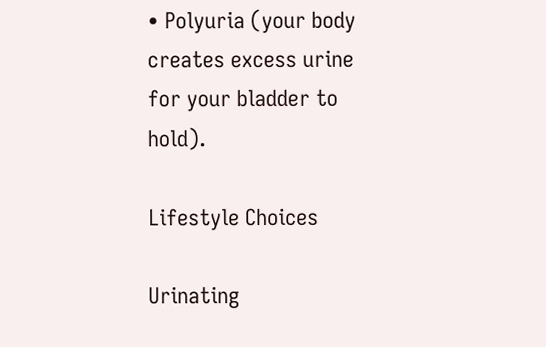• Polyuria (your body creates excess urine for your bladder to hold).

Lifestyle Choices

Urinating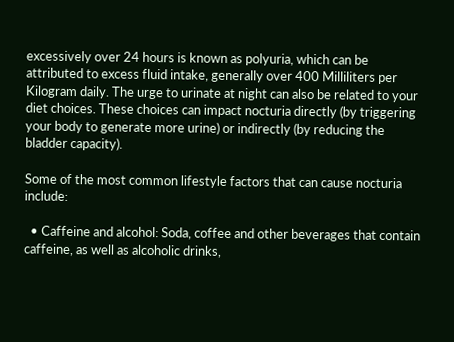excessively over 24 hours is known as polyuria, which can be attributed to excess fluid intake, generally over 400 Milliliters per Kilogram daily. The urge to urinate at night can also be related to your diet choices. These choices can impact nocturia directly (by triggering your body to generate more urine) or indirectly (by reducing the bladder capacity).

Some of the most common lifestyle factors that can cause nocturia include:

  • Caffeine and alcohol: Soda, coffee and other beverages that contain caffeine, as well as alcoholic drinks,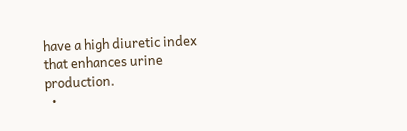have a high diuretic index that enhances urine production.
  •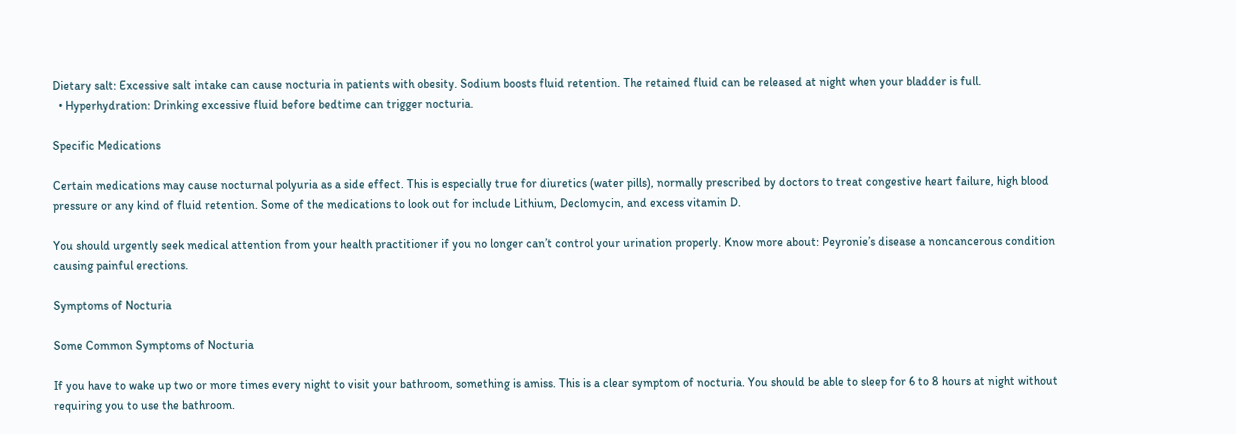Dietary salt: Excessive salt intake can cause nocturia in patients with obesity. Sodium boosts fluid retention. The retained fluid can be released at night when your bladder is full.
  • Hyperhydration: Drinking excessive fluid before bedtime can trigger nocturia.

Specific Medications

Certain medications may cause nocturnal polyuria as a side effect. This is especially true for diuretics (water pills), normally prescribed by doctors to treat congestive heart failure, high blood pressure or any kind of fluid retention. Some of the medications to look out for include Lithium, Declomycin, and excess vitamin D.

You should urgently seek medical attention from your health practitioner if you no longer can’t control your urination properly. Know more about: Peyronie’s disease a noncancerous condition causing painful erections.

Symptoms of Nocturia

Some Common Symptoms of Nocturia

If you have to wake up two or more times every night to visit your bathroom, something is amiss. This is a clear symptom of nocturia. You should be able to sleep for 6 to 8 hours at night without requiring you to use the bathroom.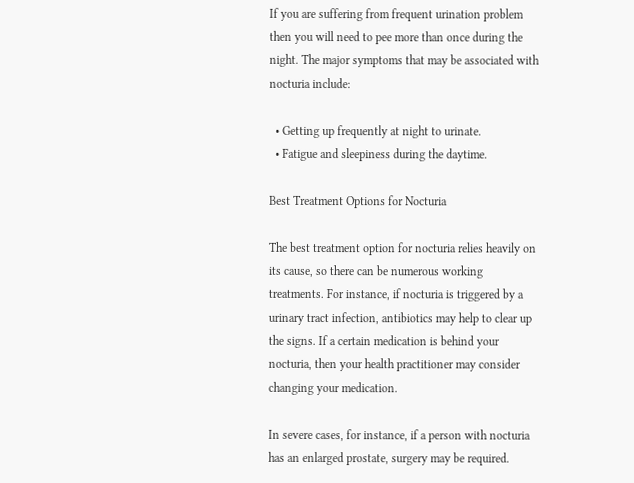If you are suffering from frequent urination problem then you will need to pee more than once during the night. The major symptoms that may be associated with nocturia include:

  • Getting up frequently at night to urinate.
  • Fatigue and sleepiness during the daytime.

Best Treatment Options for Nocturia

The best treatment option for nocturia relies heavily on its cause, so there can be numerous working treatments. For instance, if nocturia is triggered by a urinary tract infection, antibiotics may help to clear up the signs. If a certain medication is behind your nocturia, then your health practitioner may consider changing your medication.

In severe cases, for instance, if a person with nocturia has an enlarged prostate, surgery may be required.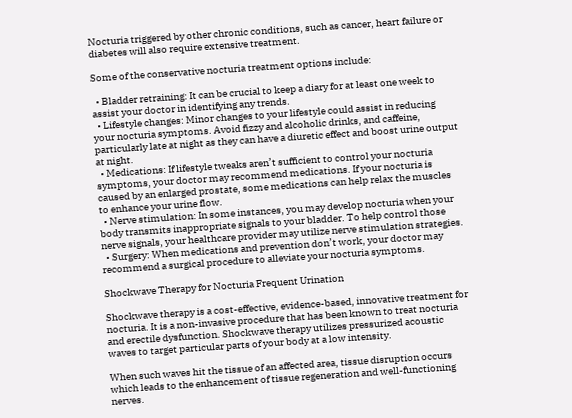Nocturia triggered by other chronic conditions, such as cancer, heart failure or diabetes will also require extensive treatment.

Some of the conservative nocturia treatment options include:

  • Bladder retraining: It can be crucial to keep a diary for at least one week to assist your doctor in identifying any trends.
  • Lifestyle changes: Minor changes to your lifestyle could assist in reducing your nocturia symptoms. Avoid fizzy and alcoholic drinks, and caffeine, particularly late at night as they can have a diuretic effect and boost urine output at night.
  • Medications: If lifestyle tweaks aren’t sufficient to control your nocturia symptoms, your doctor may recommend medications. If your nocturia is caused by an enlarged prostate, some medications can help relax the muscles to enhance your urine flow.
  • Nerve stimulation: In some instances, you may develop nocturia when your body transmits inappropriate signals to your bladder. To help control those nerve signals, your healthcare provider may utilize nerve stimulation strategies.
  • Surgery: When medications and prevention don’t work, your doctor may recommend a surgical procedure to alleviate your nocturia symptoms.

Shockwave Therapy for Nocturia Frequent Urination

Shockwave therapy is a cost-effective, evidence-based, innovative treatment for nocturia. It is a non-invasive procedure that has been known to treat nocturia and erectile dysfunction. Shockwave therapy utilizes pressurized acoustic waves to target particular parts of your body at a low intensity.

When such waves hit the tissue of an affected area, tissue disruption occurs which leads to the enhancement of tissue regeneration and well-functioning nerves.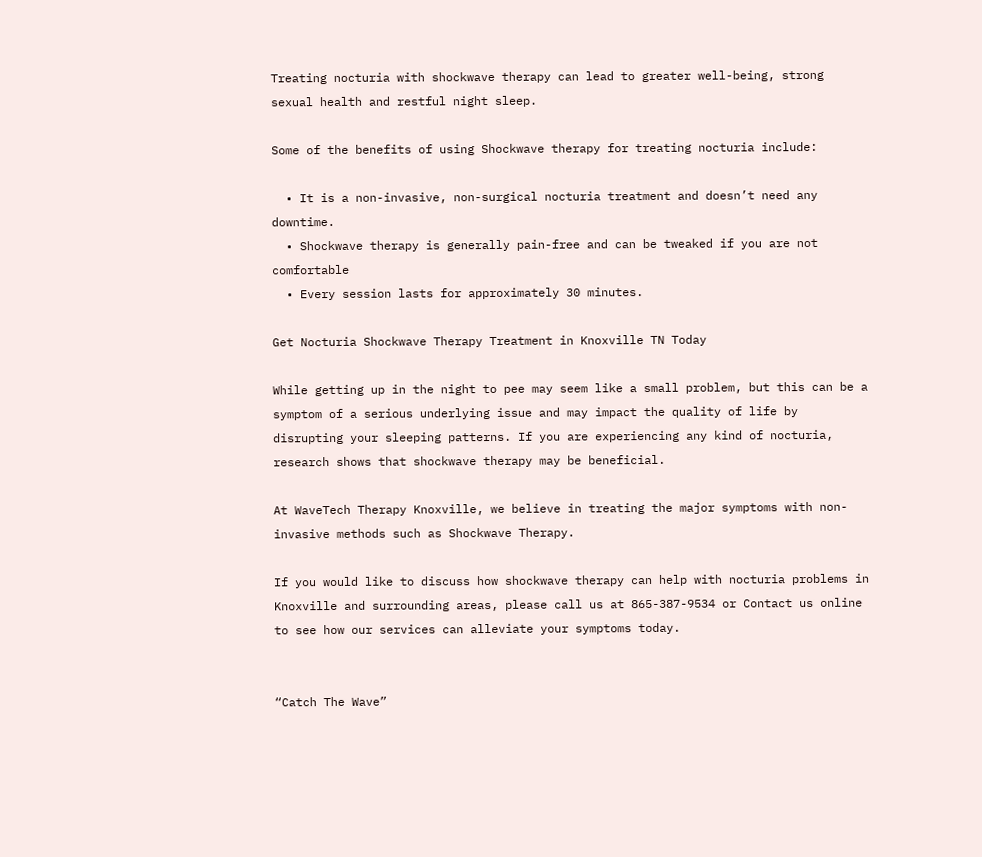Treating nocturia with shockwave therapy can lead to greater well-being, strong sexual health and restful night sleep.

Some of the benefits of using Shockwave therapy for treating nocturia include:

  • It is a non-invasive, non-surgical nocturia treatment and doesn’t need any downtime.
  • Shockwave therapy is generally pain-free and can be tweaked if you are not comfortable
  • Every session lasts for approximately 30 minutes.

Get Nocturia Shockwave Therapy Treatment in Knoxville TN Today

While getting up in the night to pee may seem like a small problem, but this can be a symptom of a serious underlying issue and may impact the quality of life by disrupting your sleeping patterns. If you are experiencing any kind of nocturia, research shows that shockwave therapy may be beneficial.

At WaveTech Therapy Knoxville, we believe in treating the major symptoms with non-invasive methods such as Shockwave Therapy.

If you would like to discuss how shockwave therapy can help with nocturia problems in Knoxville and surrounding areas, please call us at 865-387-9534 or Contact us online to see how our services can alleviate your symptoms today.


“Catch The Wave”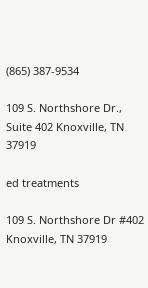(865) 387-9534

109 S. Northshore Dr., Suite 402 Knoxville, TN 37919

ed treatments

109 S. Northshore Dr #402 Knoxville, TN 37919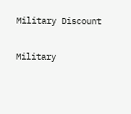Military Discount

Military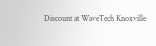Discount at WaveTech Knoxville